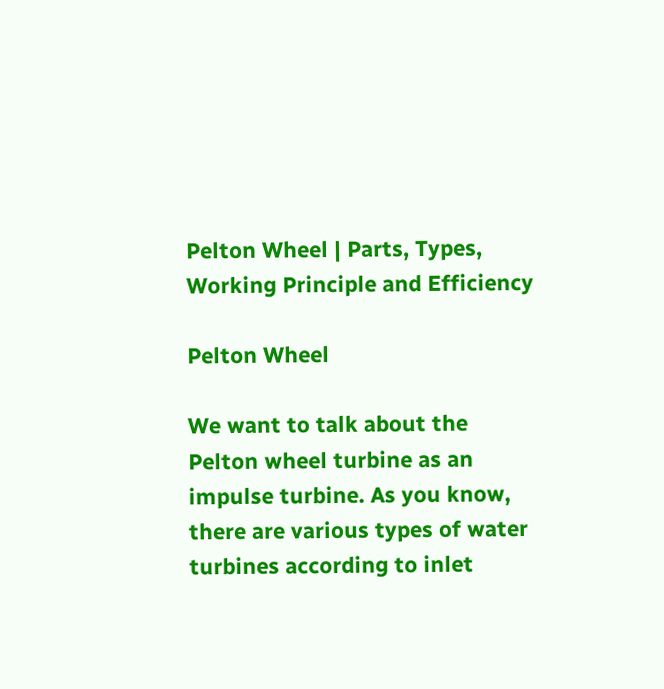Pelton Wheel | Parts, Types, Working Principle and Efficiency

Pelton Wheel

We want to talk about the Pelton wheel turbine as an impulse turbine. As you know, there are various types of water turbines according to inlet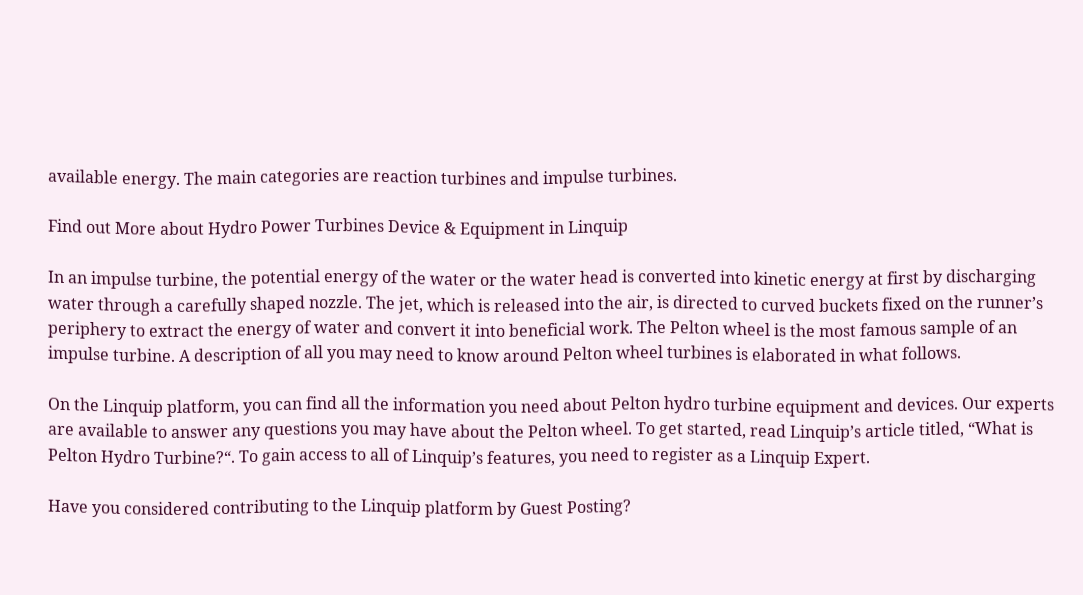available energy. The main categories are reaction turbines and impulse turbines.

Find out More about Hydro Power Turbines Device & Equipment in Linquip

In an impulse turbine, the potential energy of the water or the water head is converted into kinetic energy at first by discharging water through a carefully shaped nozzle. The jet, which is released into the air, is directed to curved buckets fixed on the runner’s periphery to extract the energy of water and convert it into beneficial work. The Pelton wheel is the most famous sample of an impulse turbine. A description of all you may need to know around Pelton wheel turbines is elaborated in what follows.

On the Linquip platform, you can find all the information you need about Pelton hydro turbine equipment and devices. Our experts are available to answer any questions you may have about the Pelton wheel. To get started, read Linquip’s article titled, “What is Pelton Hydro Turbine?“. To gain access to all of Linquip’s features, you need to register as a Linquip Expert.

Have you considered contributing to the Linquip platform by Guest Posting?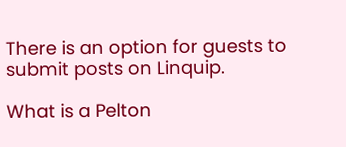There is an option for guests to submit posts on Linquip.

What is a Pelton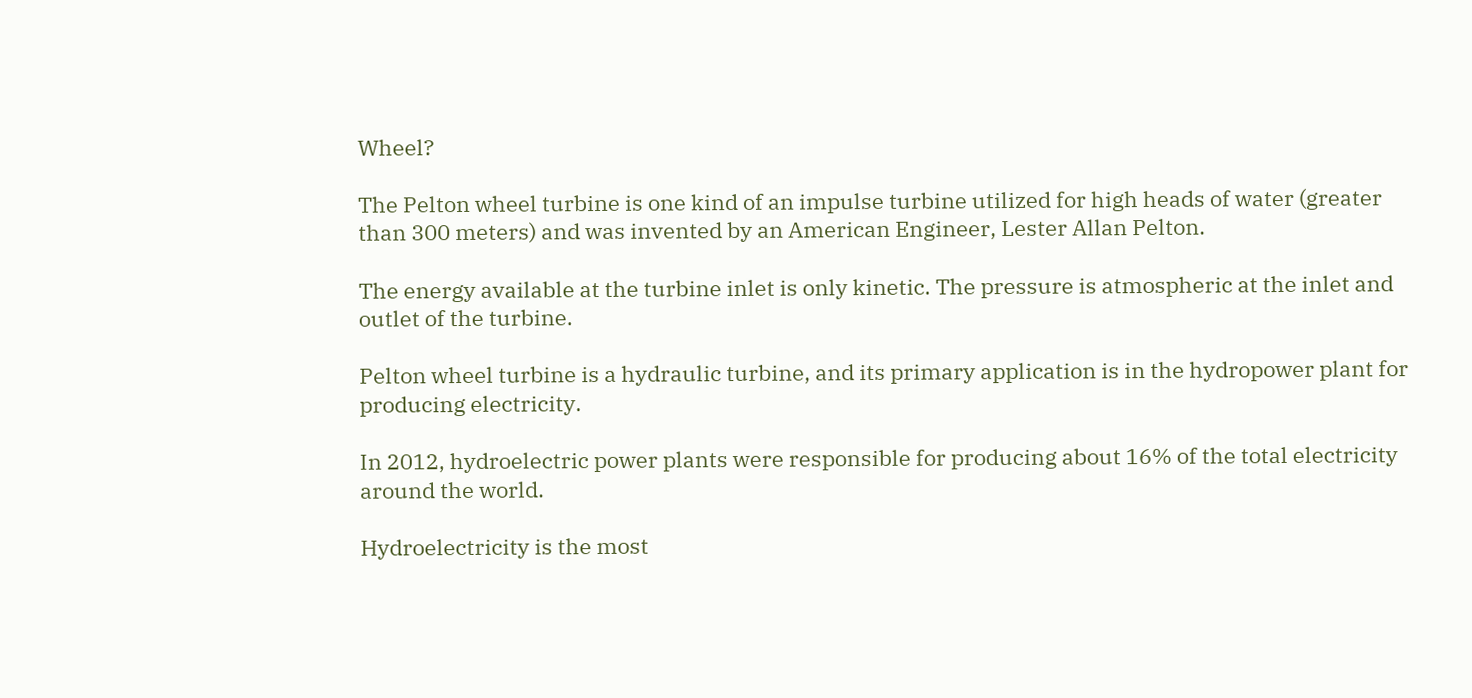Wheel?

The Pelton wheel turbine is one kind of an impulse turbine utilized for high heads of water (greater than 300 meters) and was invented by an American Engineer, Lester Allan Pelton.

The energy available at the turbine inlet is only kinetic. The pressure is atmospheric at the inlet and outlet of the turbine.

Pelton wheel turbine is a hydraulic turbine, and its primary application is in the hydropower plant for producing electricity.

In 2012, hydroelectric power plants were responsible for producing about 16% of the total electricity around the world.

Hydroelectricity is the most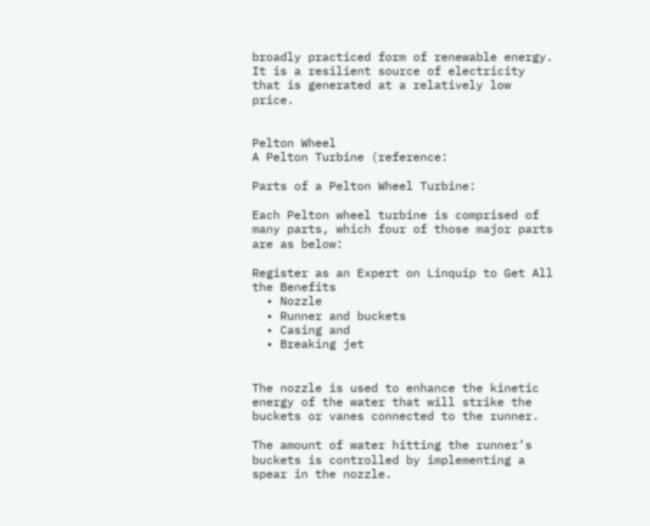broadly practiced form of renewable energy. It is a resilient source of electricity that is generated at a relatively low price.


Pelton Wheel
A Pelton Turbine (reference:

Parts of a Pelton Wheel Turbine:

Each Pelton wheel turbine is comprised of many parts, which four of those major parts are as below:

Register as an Expert on Linquip to Get All the Benefits
  • Nozzle
  • Runner and buckets
  • Casing and
  • Breaking jet


The nozzle is used to enhance the kinetic energy of the water that will strike the buckets or vanes connected to the runner.

The amount of water hitting the runner’s buckets is controlled by implementing a spear in the nozzle.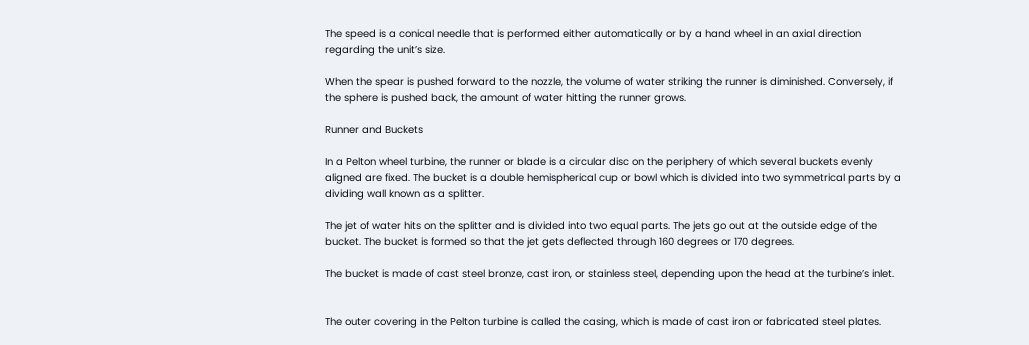The speed is a conical needle that is performed either automatically or by a hand wheel in an axial direction regarding the unit’s size.

When the spear is pushed forward to the nozzle, the volume of water striking the runner is diminished. Conversely, if the sphere is pushed back, the amount of water hitting the runner grows.

Runner and Buckets

In a Pelton wheel turbine, the runner or blade is a circular disc on the periphery of which several buckets evenly aligned are fixed. The bucket is a double hemispherical cup or bowl which is divided into two symmetrical parts by a dividing wall known as a splitter.

The jet of water hits on the splitter and is divided into two equal parts. The jets go out at the outside edge of the bucket. The bucket is formed so that the jet gets deflected through 160 degrees or 170 degrees.

The bucket is made of cast steel bronze, cast iron, or stainless steel, depending upon the head at the turbine’s inlet.


The outer covering in the Pelton turbine is called the casing, which is made of cast iron or fabricated steel plates.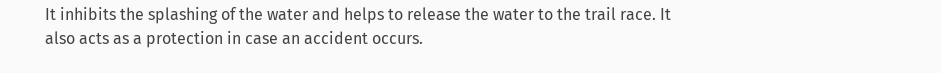It inhibits the splashing of the water and helps to release the water to the trail race. It also acts as a protection in case an accident occurs.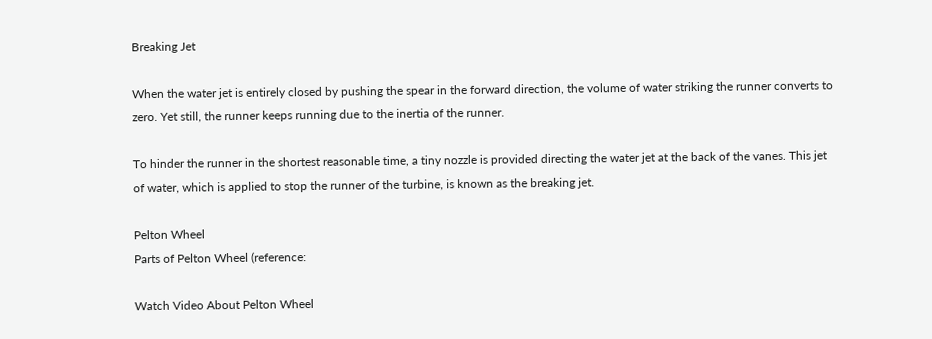Breaking Jet

When the water jet is entirely closed by pushing the spear in the forward direction, the volume of water striking the runner converts to zero. Yet still, the runner keeps running due to the inertia of the runner.

To hinder the runner in the shortest reasonable time, a tiny nozzle is provided directing the water jet at the back of the vanes. This jet of water, which is applied to stop the runner of the turbine, is known as the breaking jet.

Pelton Wheel
Parts of Pelton Wheel (reference:

Watch Video About Pelton Wheel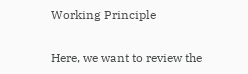Working Principle

Here, we want to review the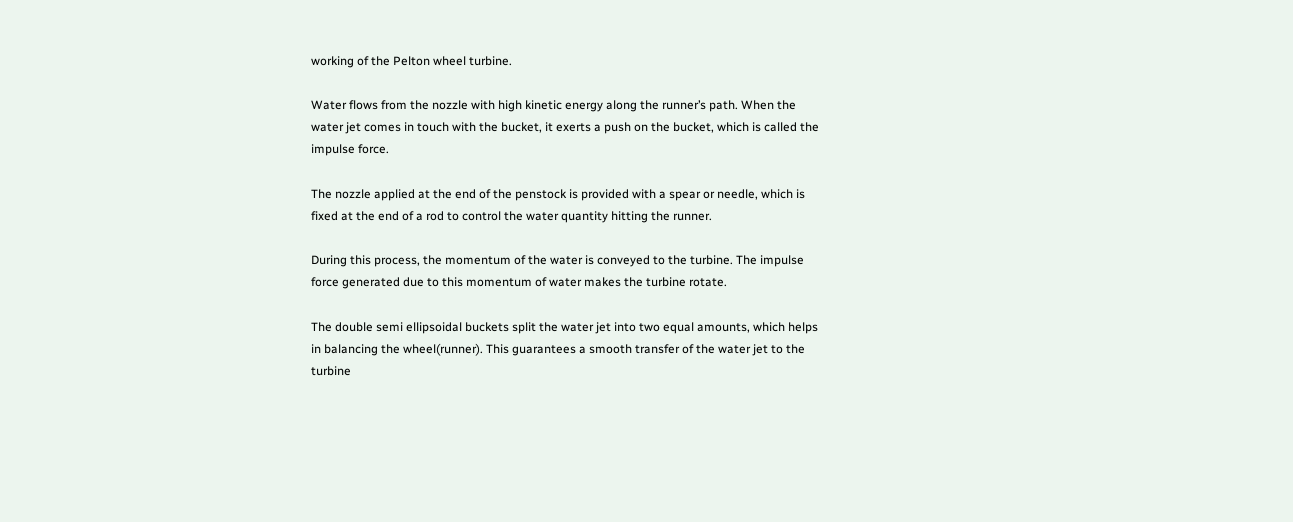working of the Pelton wheel turbine.

Water flows from the nozzle with high kinetic energy along the runner’s path. When the water jet comes in touch with the bucket, it exerts a push on the bucket, which is called the impulse force.

The nozzle applied at the end of the penstock is provided with a spear or needle, which is fixed at the end of a rod to control the water quantity hitting the runner.

During this process, the momentum of the water is conveyed to the turbine. The impulse force generated due to this momentum of water makes the turbine rotate.

The double semi ellipsoidal buckets split the water jet into two equal amounts, which helps in balancing the wheel(runner). This guarantees a smooth transfer of the water jet to the turbine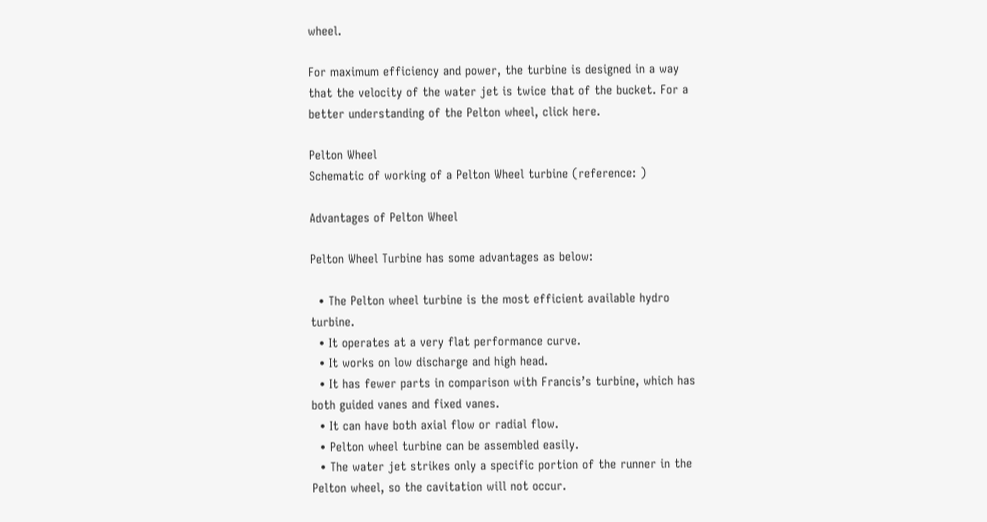wheel.

For maximum efficiency and power, the turbine is designed in a way that the velocity of the water jet is twice that of the bucket. For a better understanding of the Pelton wheel, click here.

Pelton Wheel
Schematic of working of a Pelton Wheel turbine (reference: )

Advantages of Pelton Wheel

Pelton Wheel Turbine has some advantages as below:

  • The Pelton wheel turbine is the most efficient available hydro turbine.
  • It operates at a very flat performance curve.
  • It works on low discharge and high head.
  • It has fewer parts in comparison with Francis’s turbine, which has both guided vanes and fixed vanes.
  • It can have both axial flow or radial flow.
  • Pelton wheel turbine can be assembled easily.
  • The water jet strikes only a specific portion of the runner in the Pelton wheel, so the cavitation will not occur.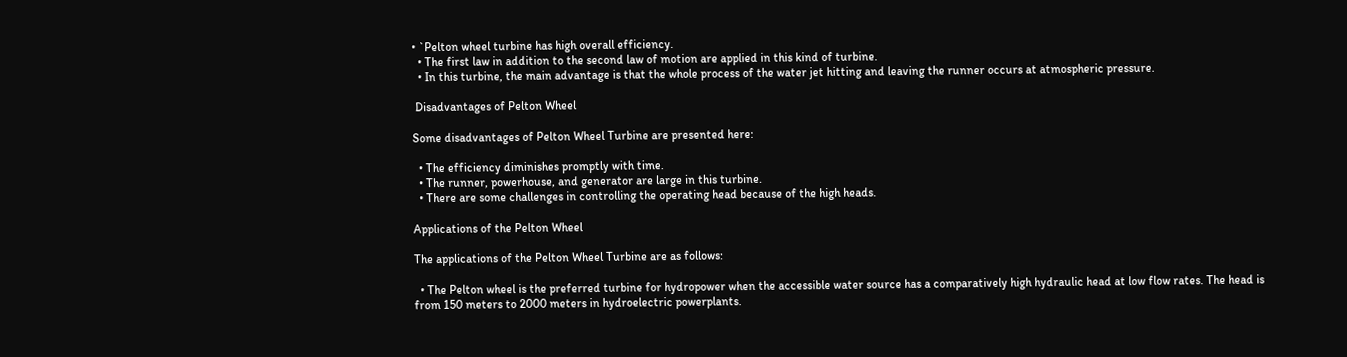• `Pelton wheel turbine has high overall efficiency.
  • The first law in addition to the second law of motion are applied in this kind of turbine.
  • In this turbine, the main advantage is that the whole process of the water jet hitting and leaving the runner occurs at atmospheric pressure.

 Disadvantages of Pelton Wheel

Some disadvantages of Pelton Wheel Turbine are presented here:

  • The efficiency diminishes promptly with time.
  • The runner, powerhouse, and generator are large in this turbine.
  • There are some challenges in controlling the operating head because of the high heads.

Applications of the Pelton Wheel

The applications of the Pelton Wheel Turbine are as follows:

  • The Pelton wheel is the preferred turbine for hydropower when the accessible water source has a comparatively high hydraulic head at low flow rates. The head is from 150 meters to 2000 meters in hydroelectric powerplants.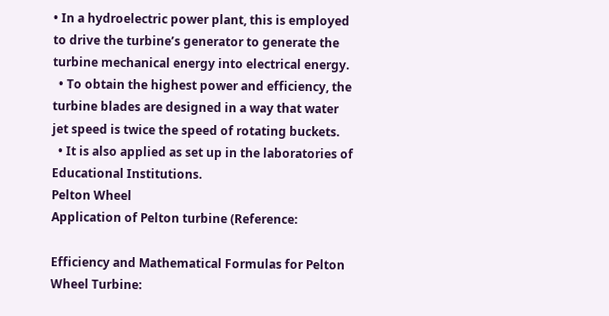• In a hydroelectric power plant, this is employed to drive the turbine’s generator to generate the turbine mechanical energy into electrical energy.
  • To obtain the highest power and efficiency, the turbine blades are designed in a way that water jet speed is twice the speed of rotating buckets.
  • It is also applied as set up in the laboratories of Educational Institutions.
Pelton Wheel
Application of Pelton turbine (Reference:

Efficiency and Mathematical Formulas for Pelton Wheel Turbine: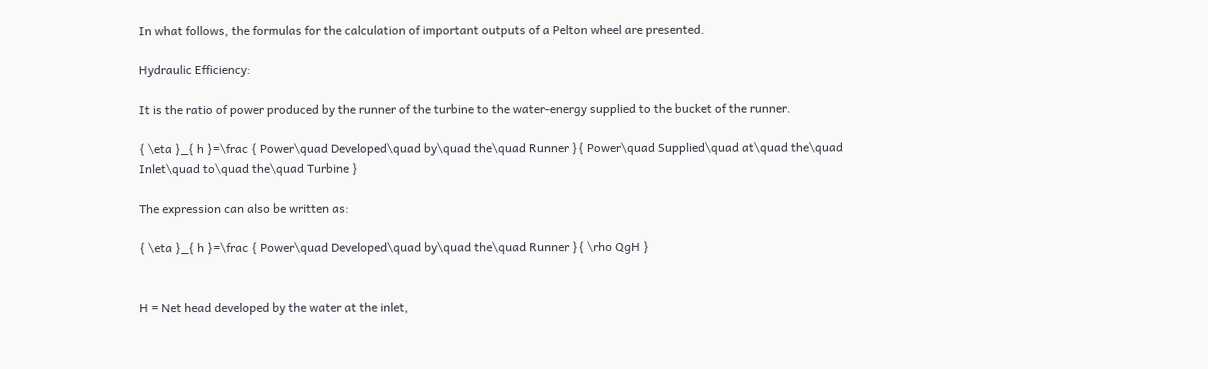In what follows, the formulas for the calculation of important outputs of a Pelton wheel are presented.

Hydraulic Efficiency:

It is the ratio of power produced by the runner of the turbine to the water-energy supplied to the bucket of the runner.

{ \eta }_{ h }=\frac { Power\quad Developed\quad by\quad the\quad Runner }{ Power\quad Supplied\quad at\quad the\quad Inlet\quad to\quad the\quad Turbine }

The expression can also be written as:

{ \eta }_{ h }=\frac { Power\quad Developed\quad by\quad the\quad Runner }{ \rho QgH }


H = Net head developed by the water at the inlet,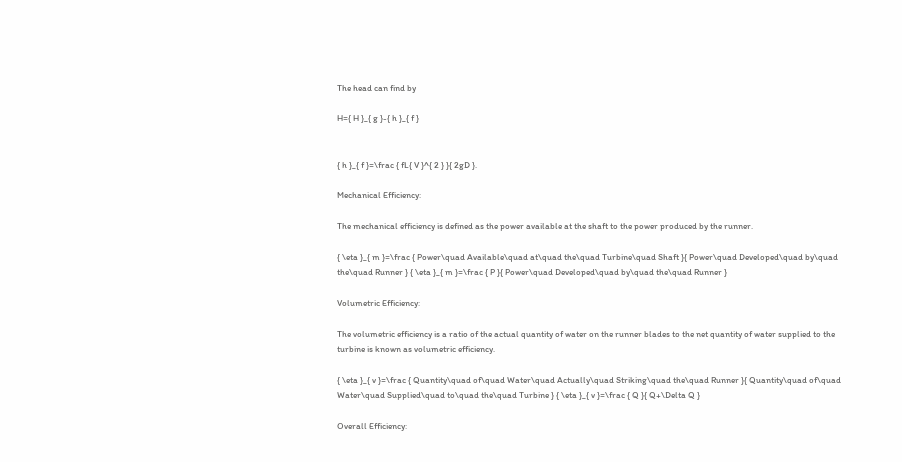The head can find by

H={ H }_{ g }-{ h }_{ f }


{ h }_{ f }=\frac { fL{ V }^{ 2 } }{ 2gD }.

Mechanical Efficiency:

The mechanical efficiency is defined as the power available at the shaft to the power produced by the runner.

{ \eta }_{ m }=\frac { Power\quad Available\quad at\quad the\quad Turbine\quad Shaft }{ Power\quad Developed\quad by\quad the\quad Runner } { \eta }_{ m }=\frac { P }{ Power\quad Developed\quad by\quad the\quad Runner }

Volumetric Efficiency:

The volumetric efficiency is a ratio of the actual quantity of water on the runner blades to the net quantity of water supplied to the turbine is known as volumetric efficiency.

{ \eta }_{ v }=\frac { Quantity\quad of\quad Water\quad Actually\quad Striking\quad the\quad Runner }{ Quantity\quad of\quad Water\quad Supplied\quad to\quad the\quad Turbine } { \eta }_{ v }=\frac { Q }{ Q+\Delta Q }

Overall Efficiency: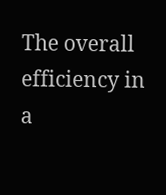The overall efficiency in a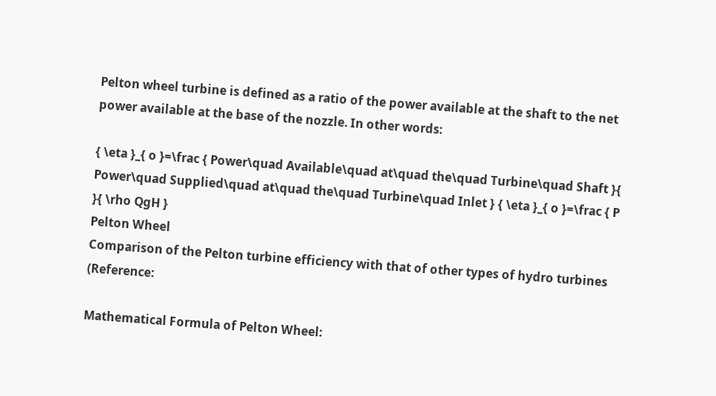Pelton wheel turbine is defined as a ratio of the power available at the shaft to the net power available at the base of the nozzle. In other words:

{ \eta }_{ o }=\frac { Power\quad Available\quad at\quad the\quad Turbine\quad Shaft }{ Power\quad Supplied\quad at\quad the\quad Turbine\quad Inlet } { \eta }_{ o }=\frac { P }{ \rho QgH }
Pelton Wheel
Comparison of the Pelton turbine efficiency with that of other types of hydro turbines (Reference:

Mathematical Formula of Pelton Wheel: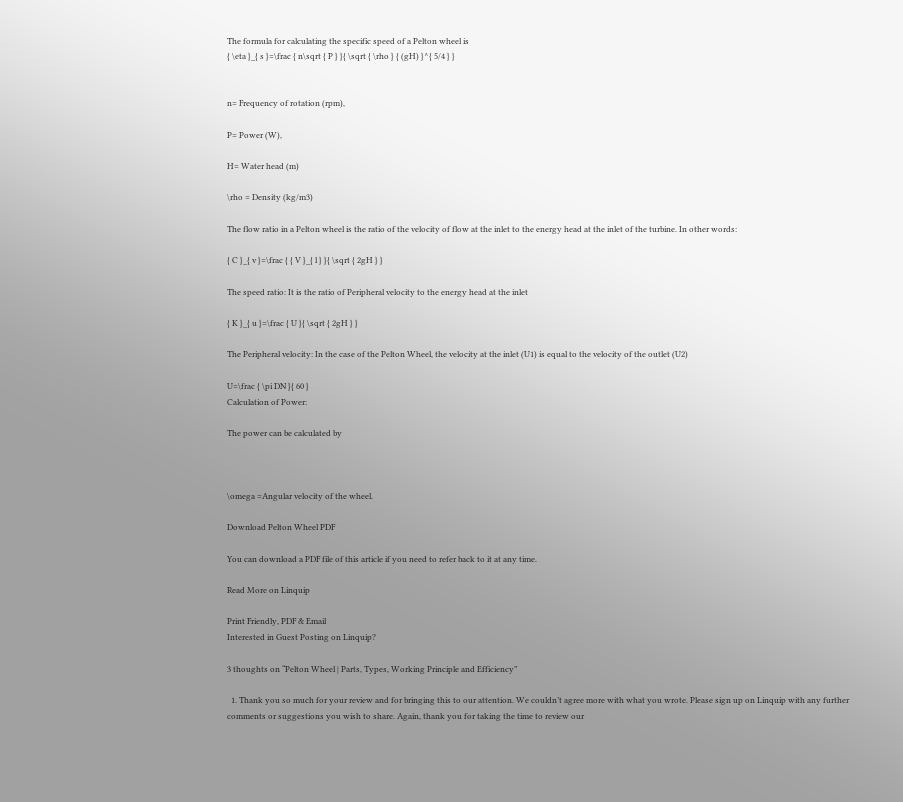The formula for calculating the specific speed of a Pelton wheel is
{ \eta }_{ s }=\frac { n\sqrt { P } }{ \sqrt { \rho } { (gH) }^{ 5/4 } }


n= Frequency of rotation (rpm),

P= Power (W),

H= Water head (m)

\rho = Density (kg/m3)

The flow ratio in a Pelton wheel is the ratio of the velocity of flow at the inlet to the energy head at the inlet of the turbine. In other words:

{ C }_{ v }=\frac { { V }_{ l } }{ \sqrt { 2gH } }

The speed ratio: It is the ratio of Peripheral velocity to the energy head at the inlet

{ K }_{ u }=\frac { U }{ \sqrt { 2gH } }

The Peripheral velocity: In the case of the Pelton Wheel, the velocity at the inlet (U1) is equal to the velocity of the outlet (U2)

U=\frac { \pi DN }{ 60 }
Calculation of Power:

The power can be calculated by



\omega =Angular velocity of the wheel.

Download Pelton Wheel PDF

You can download a PDF file of this article if you need to refer back to it at any time.

Read More on Linquip

Print Friendly, PDF & Email
Interested in Guest Posting on Linquip?

3 thoughts on “Pelton Wheel | Parts, Types, Working Principle and Efficiency”

  1. Thank you so much for your review and for bringing this to our attention. We couldn’t agree more with what you wrote. Please sign up on Linquip with any further comments or suggestions you wish to share. Again, thank you for taking the time to review our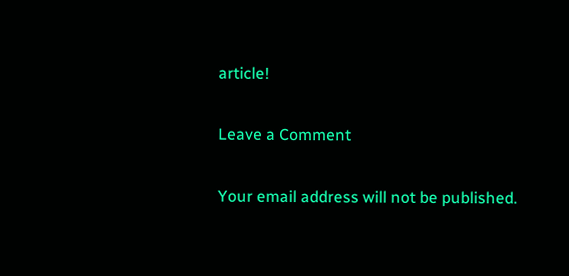article!

Leave a Comment

Your email address will not be published.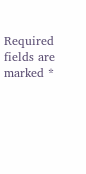Required fields are marked *